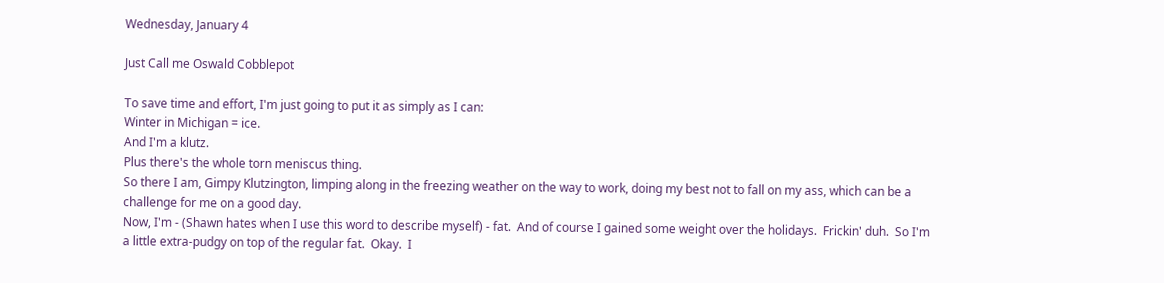Wednesday, January 4

Just Call me Oswald Cobblepot

To save time and effort, I'm just going to put it as simply as I can:
Winter in Michigan = ice.
And I'm a klutz.
Plus there's the whole torn meniscus thing.
So there I am, Gimpy Klutzington, limping along in the freezing weather on the way to work, doing my best not to fall on my ass, which can be a challenge for me on a good day.
Now, I'm - (Shawn hates when I use this word to describe myself) - fat.  And of course I gained some weight over the holidays.  Frickin' duh.  So I'm a little extra-pudgy on top of the regular fat.  Okay.  I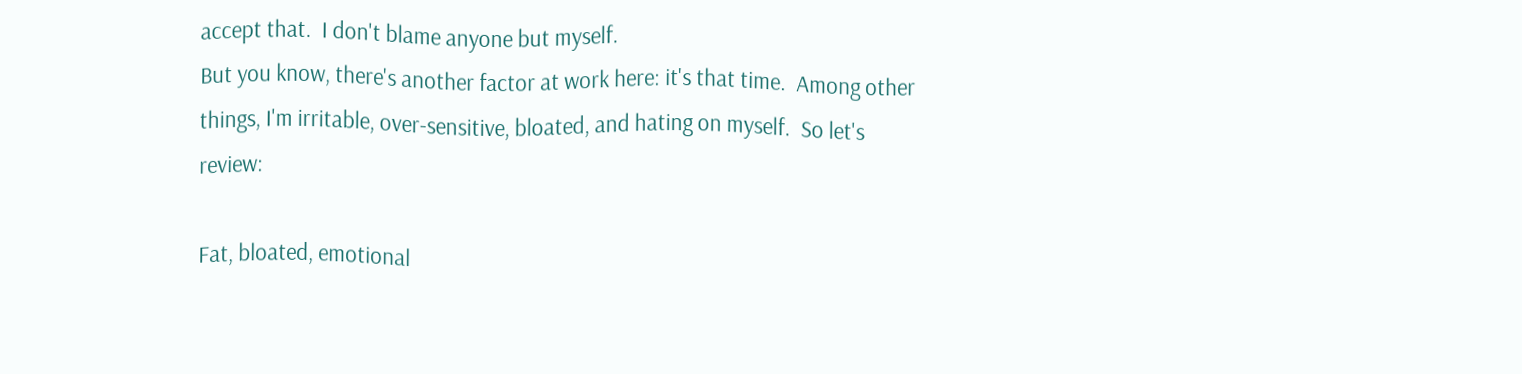accept that.  I don't blame anyone but myself.
But you know, there's another factor at work here: it's that time.  Among other things, I'm irritable, over-sensitive, bloated, and hating on myself.  So let's review:

Fat, bloated, emotional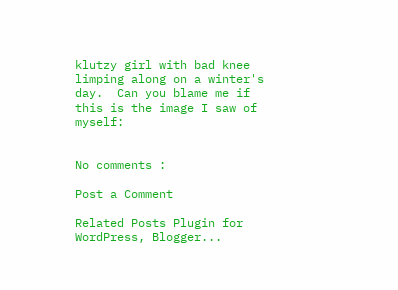klutzy girl with bad knee limping along on a winter's day.  Can you blame me if this is the image I saw of myself:


No comments :

Post a Comment

Related Posts Plugin for WordPress, Blogger...